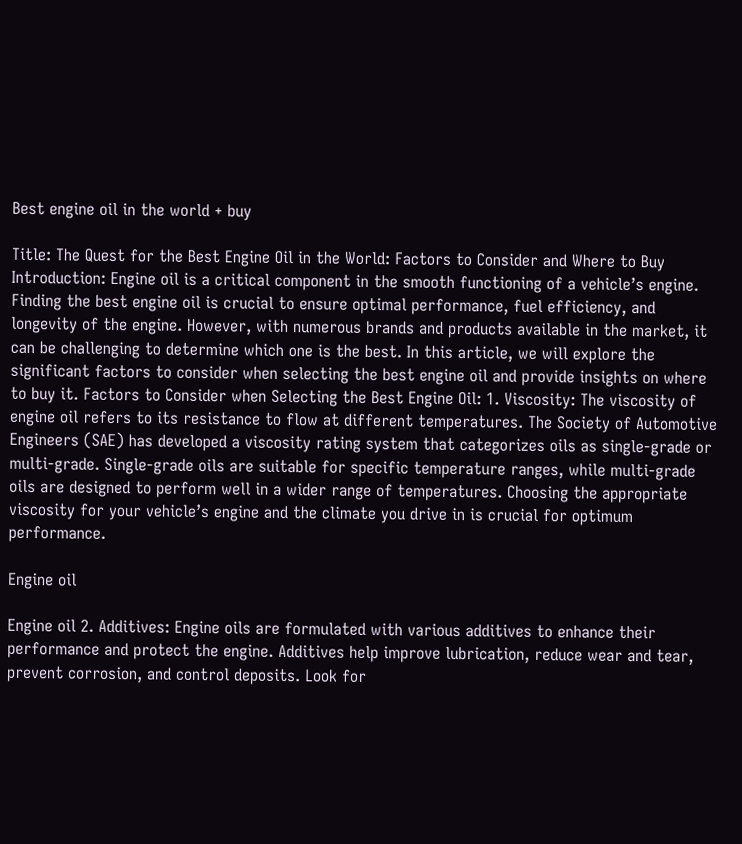Best engine oil in the world + buy

Title: The Quest for the Best Engine Oil in the World: Factors to Consider and Where to Buy Introduction: Engine oil is a critical component in the smooth functioning of a vehicle’s engine. Finding the best engine oil is crucial to ensure optimal performance, fuel efficiency, and longevity of the engine. However, with numerous brands and products available in the market, it can be challenging to determine which one is the best. In this article, we will explore the significant factors to consider when selecting the best engine oil and provide insights on where to buy it. Factors to Consider when Selecting the Best Engine Oil: 1. Viscosity: The viscosity of engine oil refers to its resistance to flow at different temperatures. The Society of Automotive Engineers (SAE) has developed a viscosity rating system that categorizes oils as single-grade or multi-grade. Single-grade oils are suitable for specific temperature ranges, while multi-grade oils are designed to perform well in a wider range of temperatures. Choosing the appropriate viscosity for your vehicle’s engine and the climate you drive in is crucial for optimum performance.

Engine oil

Engine oil 2. Additives: Engine oils are formulated with various additives to enhance their performance and protect the engine. Additives help improve lubrication, reduce wear and tear, prevent corrosion, and control deposits. Look for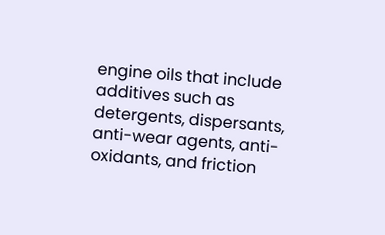engine oils that include additives such as detergents, dispersants, anti-wear agents, anti-oxidants, and friction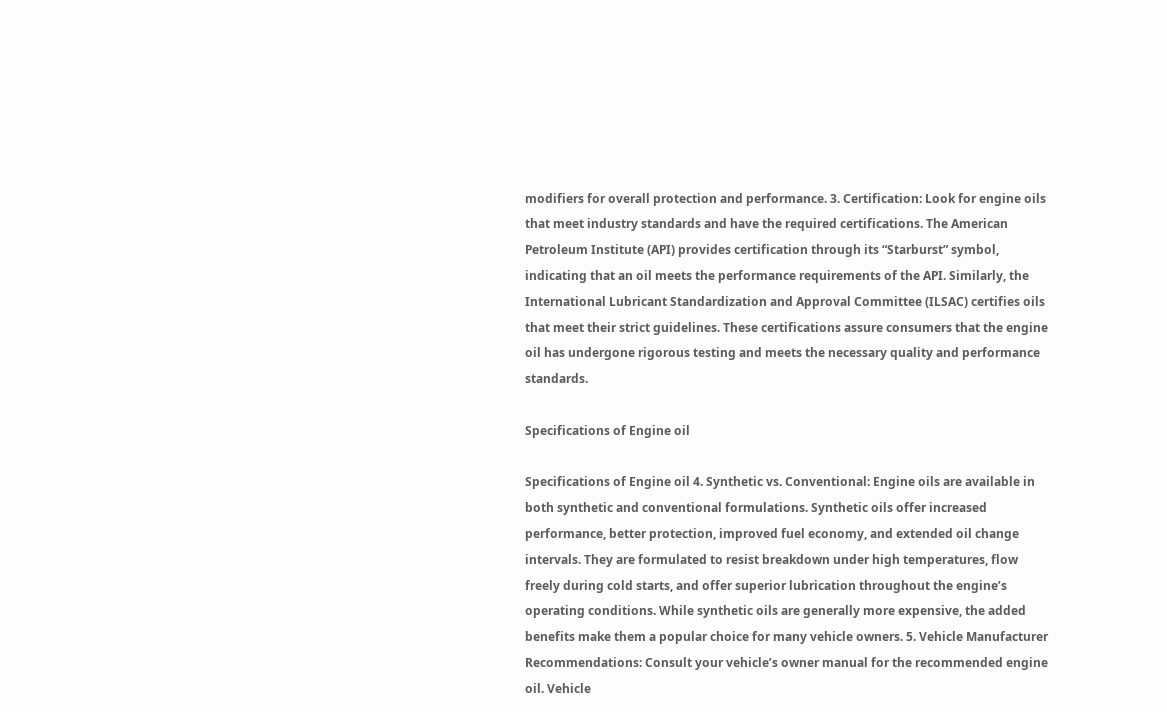modifiers for overall protection and performance. 3. Certification: Look for engine oils that meet industry standards and have the required certifications. The American Petroleum Institute (API) provides certification through its “Starburst” symbol, indicating that an oil meets the performance requirements of the API. Similarly, the International Lubricant Standardization and Approval Committee (ILSAC) certifies oils that meet their strict guidelines. These certifications assure consumers that the engine oil has undergone rigorous testing and meets the necessary quality and performance standards.

Specifications of Engine oil

Specifications of Engine oil 4. Synthetic vs. Conventional: Engine oils are available in both synthetic and conventional formulations. Synthetic oils offer increased performance, better protection, improved fuel economy, and extended oil change intervals. They are formulated to resist breakdown under high temperatures, flow freely during cold starts, and offer superior lubrication throughout the engine’s operating conditions. While synthetic oils are generally more expensive, the added benefits make them a popular choice for many vehicle owners. 5. Vehicle Manufacturer Recommendations: Consult your vehicle’s owner manual for the recommended engine oil. Vehicle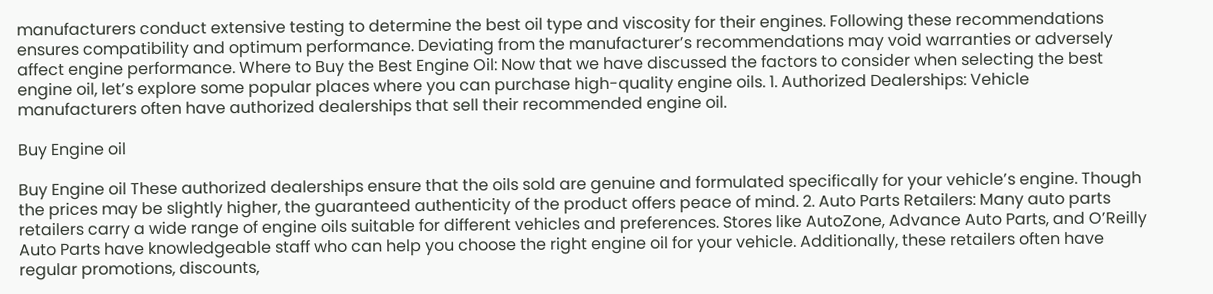manufacturers conduct extensive testing to determine the best oil type and viscosity for their engines. Following these recommendations ensures compatibility and optimum performance. Deviating from the manufacturer’s recommendations may void warranties or adversely affect engine performance. Where to Buy the Best Engine Oil: Now that we have discussed the factors to consider when selecting the best engine oil, let’s explore some popular places where you can purchase high-quality engine oils. 1. Authorized Dealerships: Vehicle manufacturers often have authorized dealerships that sell their recommended engine oil.

Buy Engine oil

Buy Engine oil These authorized dealerships ensure that the oils sold are genuine and formulated specifically for your vehicle’s engine. Though the prices may be slightly higher, the guaranteed authenticity of the product offers peace of mind. 2. Auto Parts Retailers: Many auto parts retailers carry a wide range of engine oils suitable for different vehicles and preferences. Stores like AutoZone, Advance Auto Parts, and O’Reilly Auto Parts have knowledgeable staff who can help you choose the right engine oil for your vehicle. Additionally, these retailers often have regular promotions, discounts,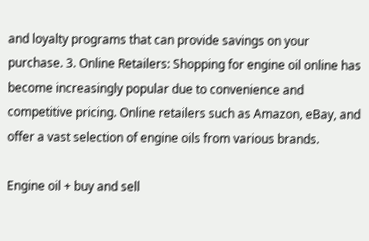and loyalty programs that can provide savings on your purchase. 3. Online Retailers: Shopping for engine oil online has become increasingly popular due to convenience and competitive pricing. Online retailers such as Amazon, eBay, and offer a vast selection of engine oils from various brands.

Engine oil + buy and sell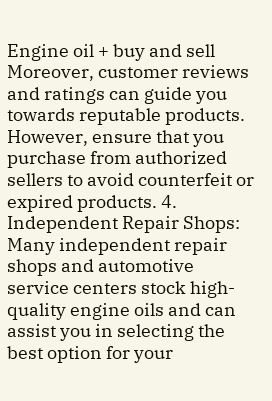Engine oil + buy and sell Moreover, customer reviews and ratings can guide you towards reputable products. However, ensure that you purchase from authorized sellers to avoid counterfeit or expired products. 4. Independent Repair Shops: Many independent repair shops and automotive service centers stock high-quality engine oils and can assist you in selecting the best option for your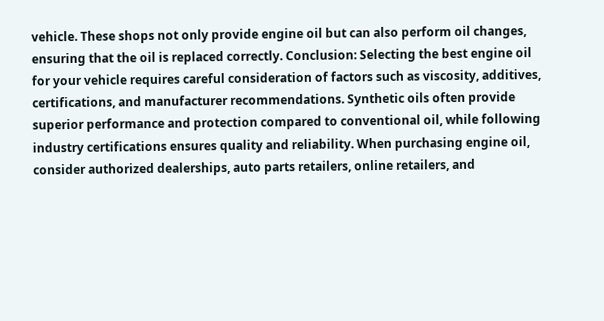vehicle. These shops not only provide engine oil but can also perform oil changes, ensuring that the oil is replaced correctly. Conclusion: Selecting the best engine oil for your vehicle requires careful consideration of factors such as viscosity, additives, certifications, and manufacturer recommendations. Synthetic oils often provide superior performance and protection compared to conventional oil, while following industry certifications ensures quality and reliability. When purchasing engine oil, consider authorized dealerships, auto parts retailers, online retailers, and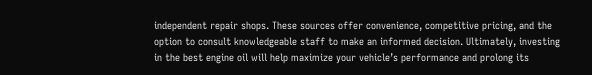independent repair shops. These sources offer convenience, competitive pricing, and the option to consult knowledgeable staff to make an informed decision. Ultimately, investing in the best engine oil will help maximize your vehicle’s performance and prolong its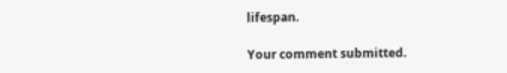lifespan.

Your comment submitted.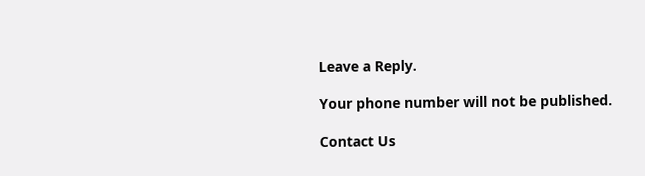Leave a Reply.

Your phone number will not be published.

Contact Us